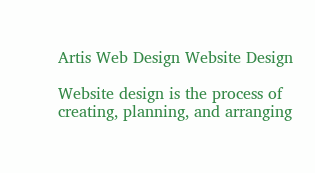Artis Web Design Website Design

Website design is the process of creating, planning, and arranging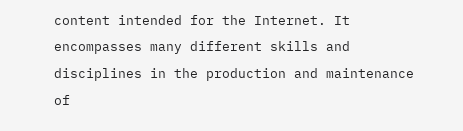content intended for the Internet. It encompasses many different skills and disciplines in the production and maintenance of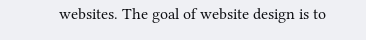websites. The goal of website design is to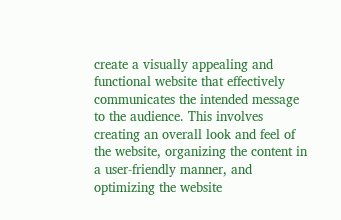create a visually appealing and functional website that effectively communicates the intended message to the audience. This involves creating an overall look and feel of the website, organizing the content in a user-friendly manner, and optimizing the website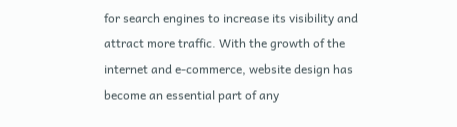for search engines to increase its visibility and attract more traffic. With the growth of the internet and e-commerce, website design has become an essential part of any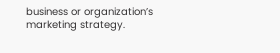business or organization’s marketing strategy.